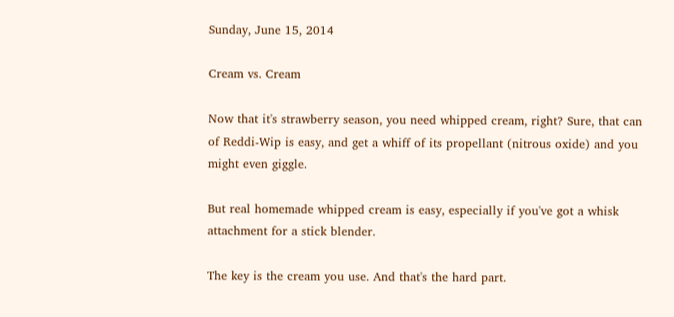Sunday, June 15, 2014

Cream vs. Cream

Now that it's strawberry season, you need whipped cream, right? Sure, that can of Reddi-Wip is easy, and get a whiff of its propellant (nitrous oxide) and you might even giggle.

But real homemade whipped cream is easy, especially if you've got a whisk attachment for a stick blender.

The key is the cream you use. And that's the hard part.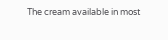The cream available in most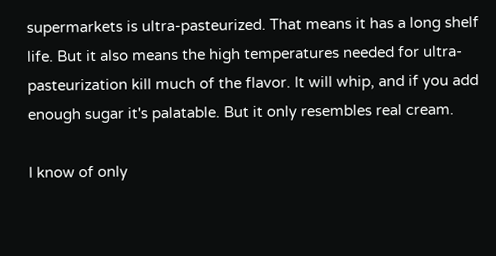supermarkets is ultra-pasteurized. That means it has a long shelf life. But it also means the high temperatures needed for ultra-pasteurization kill much of the flavor. It will whip, and if you add enough sugar it's palatable. But it only resembles real cream.

I know of only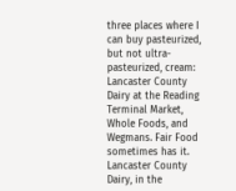three places where I can buy pasteurized, but not ultra-pasteurized, cream: Lancaster County Dairy at the Reading Terminal Market, Whole Foods, and Wegmans. Fair Food sometimes has it. Lancaster County Dairy, in the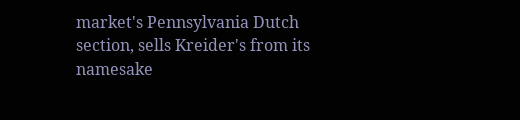market's Pennsylvania Dutch section, sells Kreider's from its namesake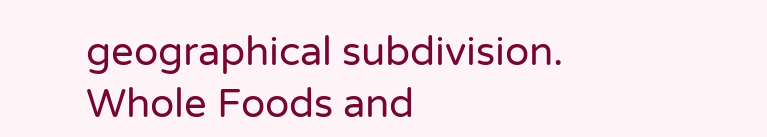geographical subdivision. Whole Foods and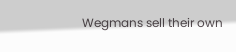Wegmans sell their own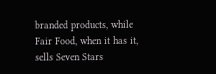branded products, while Fair Food, when it has it, sells Seven Stars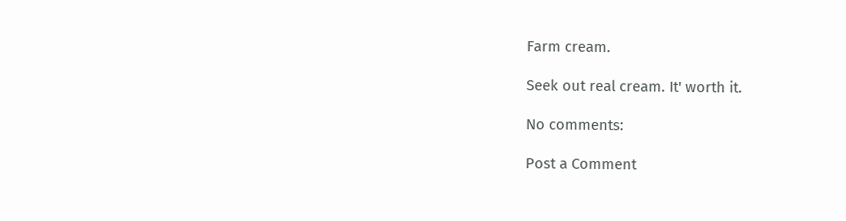Farm cream.

Seek out real cream. It' worth it.

No comments:

Post a Comment